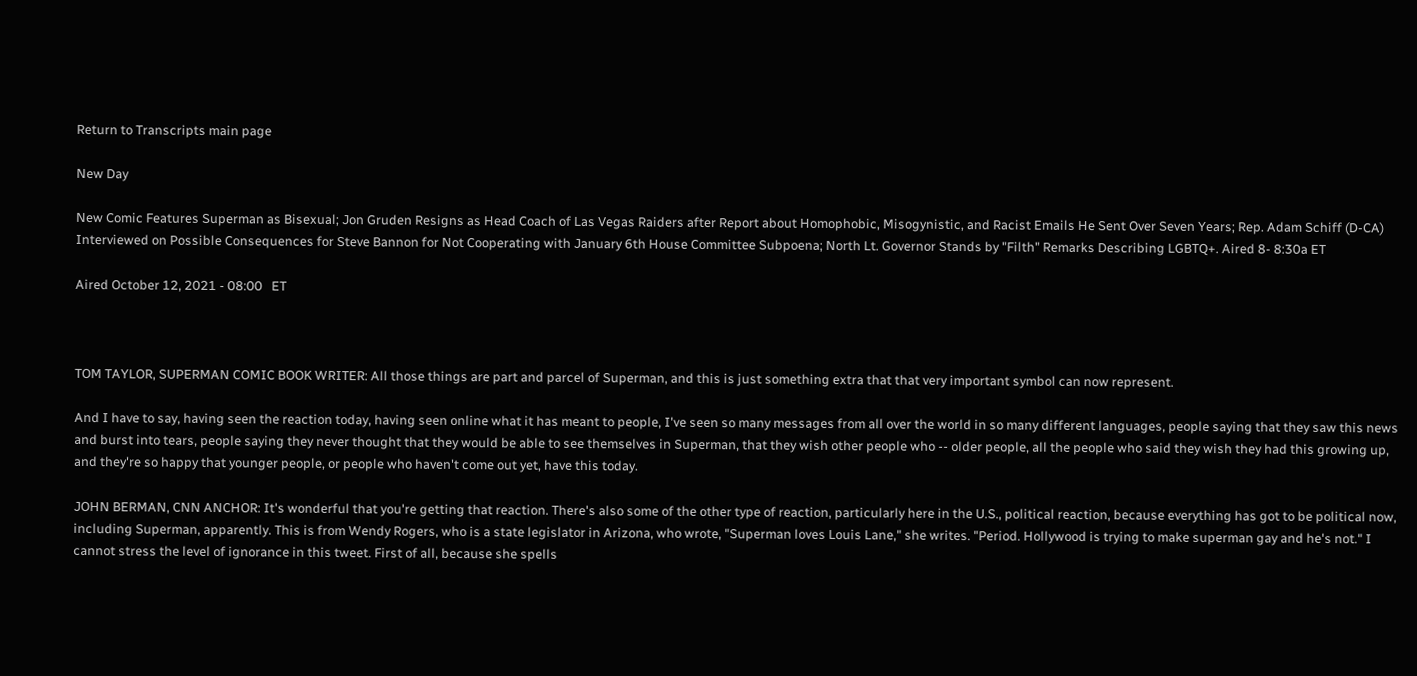Return to Transcripts main page

New Day

New Comic Features Superman as Bisexual; Jon Gruden Resigns as Head Coach of Las Vegas Raiders after Report about Homophobic, Misogynistic, and Racist Emails He Sent Over Seven Years; Rep. Adam Schiff (D-CA) Interviewed on Possible Consequences for Steve Bannon for Not Cooperating with January 6th House Committee Subpoena; North Lt. Governor Stands by "Filth" Remarks Describing LGBTQ+. Aired 8- 8:30a ET

Aired October 12, 2021 - 08:00   ET



TOM TAYLOR, SUPERMAN COMIC BOOK WRITER: All those things are part and parcel of Superman, and this is just something extra that that very important symbol can now represent.

And I have to say, having seen the reaction today, having seen online what it has meant to people, I've seen so many messages from all over the world in so many different languages, people saying that they saw this news and burst into tears, people saying they never thought that they would be able to see themselves in Superman, that they wish other people who -- older people, all the people who said they wish they had this growing up, and they're so happy that younger people, or people who haven't come out yet, have this today.

JOHN BERMAN, CNN ANCHOR: It's wonderful that you're getting that reaction. There's also some of the other type of reaction, particularly here in the U.S., political reaction, because everything has got to be political now, including Superman, apparently. This is from Wendy Rogers, who is a state legislator in Arizona, who wrote, "Superman loves Louis Lane," she writes. "Period. Hollywood is trying to make superman gay and he's not." I cannot stress the level of ignorance in this tweet. First of all, because she spells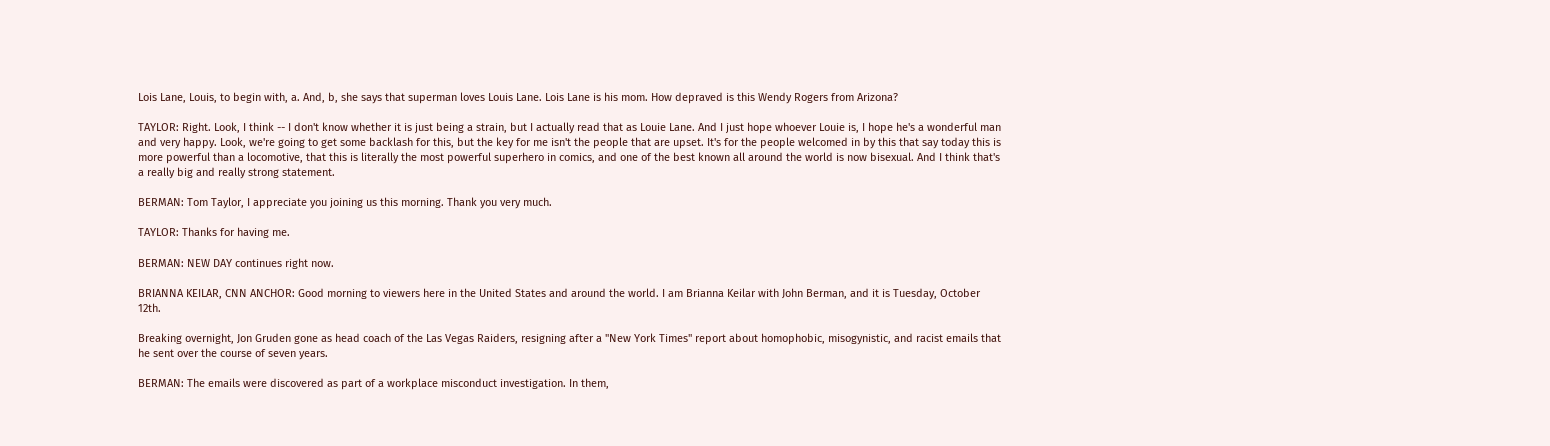Lois Lane, Louis, to begin with, a. And, b, she says that superman loves Louis Lane. Lois Lane is his mom. How depraved is this Wendy Rogers from Arizona?

TAYLOR: Right. Look, I think -- I don't know whether it is just being a strain, but I actually read that as Louie Lane. And I just hope whoever Louie is, I hope he's a wonderful man and very happy. Look, we're going to get some backlash for this, but the key for me isn't the people that are upset. It's for the people welcomed in by this that say today this is more powerful than a locomotive, that this is literally the most powerful superhero in comics, and one of the best known all around the world is now bisexual. And I think that's a really big and really strong statement.

BERMAN: Tom Taylor, I appreciate you joining us this morning. Thank you very much.

TAYLOR: Thanks for having me.

BERMAN: NEW DAY continues right now.

BRIANNA KEILAR, CNN ANCHOR: Good morning to viewers here in the United States and around the world. I am Brianna Keilar with John Berman, and it is Tuesday, October 12th.

Breaking overnight, Jon Gruden gone as head coach of the Las Vegas Raiders, resigning after a "New York Times" report about homophobic, misogynistic, and racist emails that he sent over the course of seven years.

BERMAN: The emails were discovered as part of a workplace misconduct investigation. In them,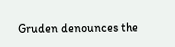Gruden denounces the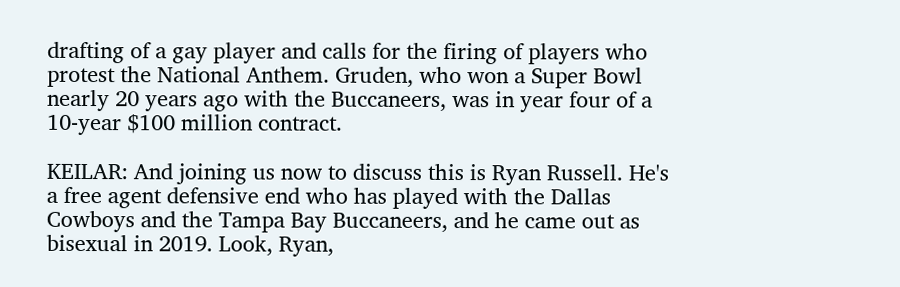drafting of a gay player and calls for the firing of players who protest the National Anthem. Gruden, who won a Super Bowl nearly 20 years ago with the Buccaneers, was in year four of a 10-year $100 million contract.

KEILAR: And joining us now to discuss this is Ryan Russell. He's a free agent defensive end who has played with the Dallas Cowboys and the Tampa Bay Buccaneers, and he came out as bisexual in 2019. Look, Ryan,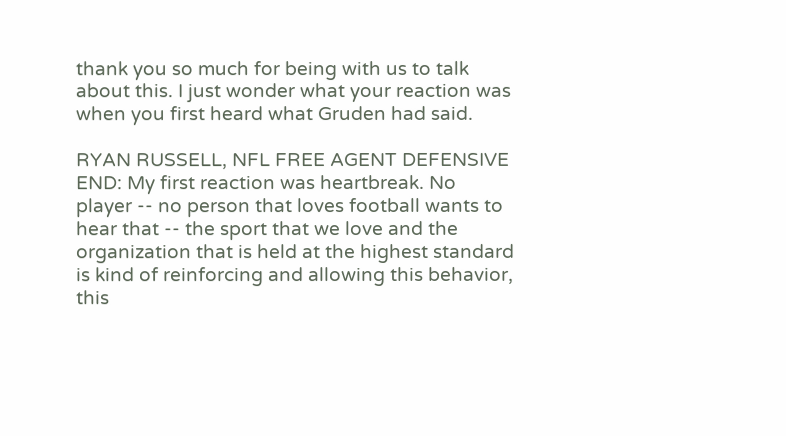thank you so much for being with us to talk about this. I just wonder what your reaction was when you first heard what Gruden had said.

RYAN RUSSELL, NFL FREE AGENT DEFENSIVE END: My first reaction was heartbreak. No player -- no person that loves football wants to hear that -- the sport that we love and the organization that is held at the highest standard is kind of reinforcing and allowing this behavior, this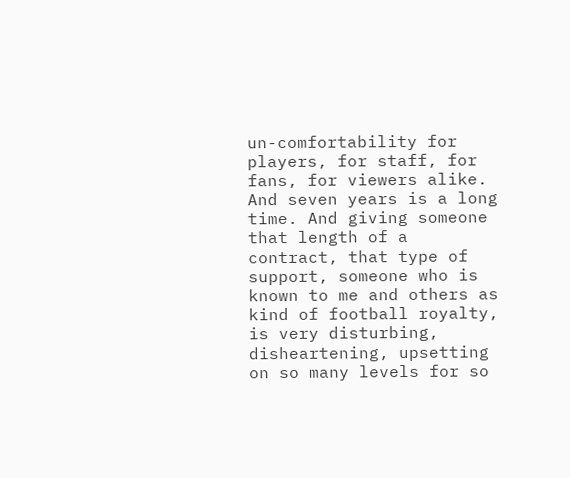un-comfortability for players, for staff, for fans, for viewers alike. And seven years is a long time. And giving someone that length of a contract, that type of support, someone who is known to me and others as kind of football royalty, is very disturbing, disheartening, upsetting on so many levels for so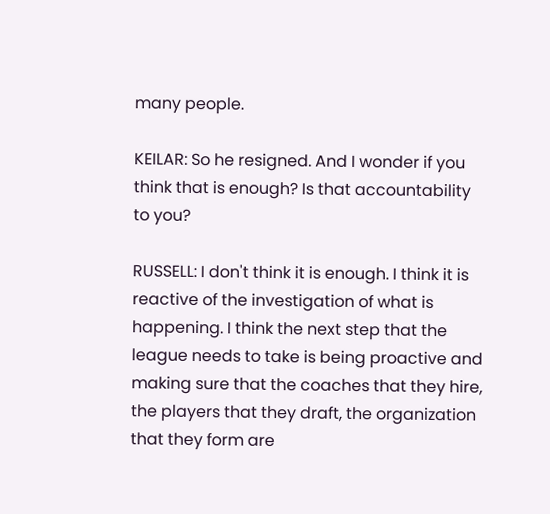many people.

KEILAR: So he resigned. And I wonder if you think that is enough? Is that accountability to you?

RUSSELL: I don't think it is enough. I think it is reactive of the investigation of what is happening. I think the next step that the league needs to take is being proactive and making sure that the coaches that they hire, the players that they draft, the organization that they form are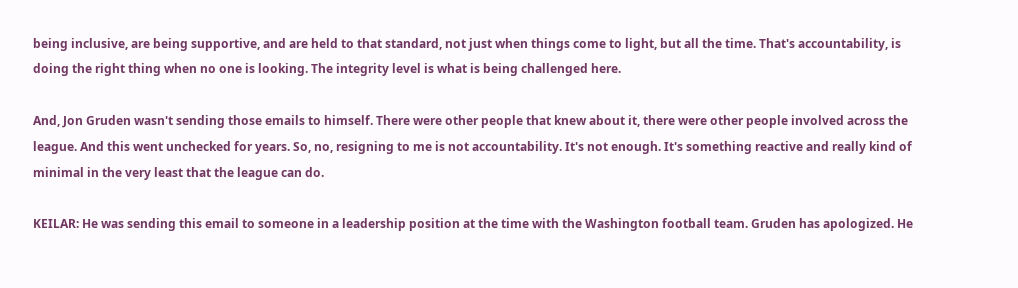being inclusive, are being supportive, and are held to that standard, not just when things come to light, but all the time. That's accountability, is doing the right thing when no one is looking. The integrity level is what is being challenged here.

And, Jon Gruden wasn't sending those emails to himself. There were other people that knew about it, there were other people involved across the league. And this went unchecked for years. So, no, resigning to me is not accountability. It's not enough. It's something reactive and really kind of minimal in the very least that the league can do.

KEILAR: He was sending this email to someone in a leadership position at the time with the Washington football team. Gruden has apologized. He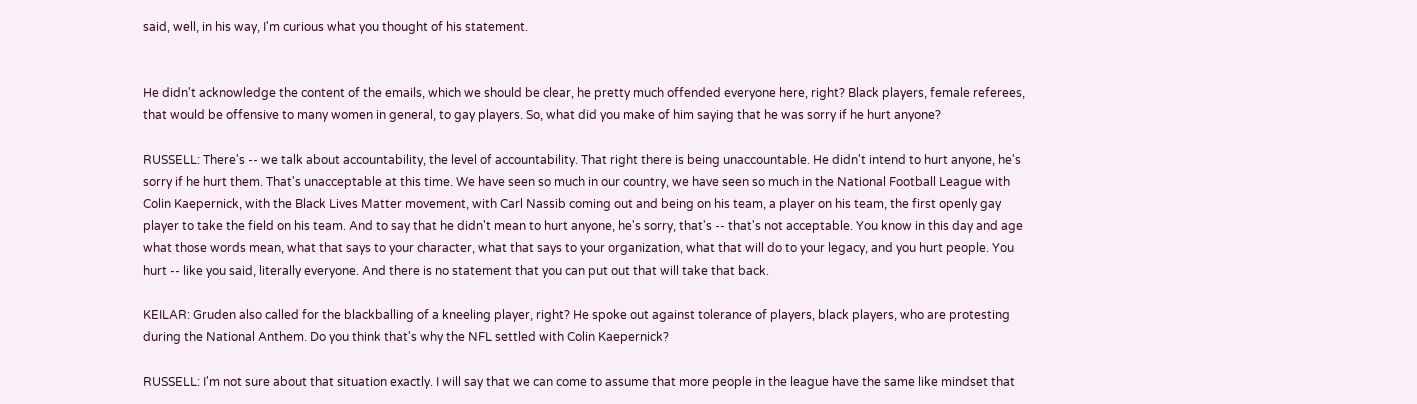said, well, in his way, I'm curious what you thought of his statement.


He didn't acknowledge the content of the emails, which we should be clear, he pretty much offended everyone here, right? Black players, female referees, that would be offensive to many women in general, to gay players. So, what did you make of him saying that he was sorry if he hurt anyone?

RUSSELL: There's -- we talk about accountability, the level of accountability. That right there is being unaccountable. He didn't intend to hurt anyone, he's sorry if he hurt them. That's unacceptable at this time. We have seen so much in our country, we have seen so much in the National Football League with Colin Kaepernick, with the Black Lives Matter movement, with Carl Nassib coming out and being on his team, a player on his team, the first openly gay player to take the field on his team. And to say that he didn't mean to hurt anyone, he's sorry, that's -- that's not acceptable. You know in this day and age what those words mean, what that says to your character, what that says to your organization, what that will do to your legacy, and you hurt people. You hurt -- like you said, literally everyone. And there is no statement that you can put out that will take that back.

KEILAR: Gruden also called for the blackballing of a kneeling player, right? He spoke out against tolerance of players, black players, who are protesting during the National Anthem. Do you think that's why the NFL settled with Colin Kaepernick?

RUSSELL: I'm not sure about that situation exactly. I will say that we can come to assume that more people in the league have the same like mindset that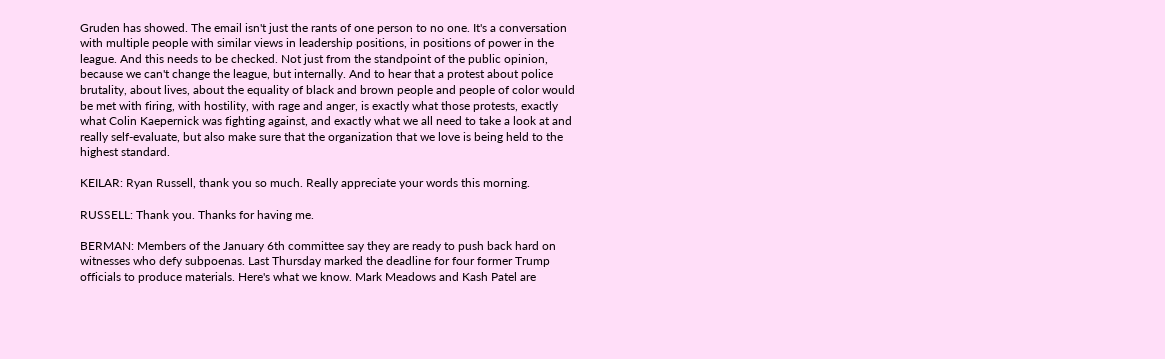Gruden has showed. The email isn't just the rants of one person to no one. It's a conversation with multiple people with similar views in leadership positions, in positions of power in the league. And this needs to be checked. Not just from the standpoint of the public opinion, because we can't change the league, but internally. And to hear that a protest about police brutality, about lives, about the equality of black and brown people and people of color would be met with firing, with hostility, with rage and anger, is exactly what those protests, exactly what Colin Kaepernick was fighting against, and exactly what we all need to take a look at and really self-evaluate, but also make sure that the organization that we love is being held to the highest standard.

KEILAR: Ryan Russell, thank you so much. Really appreciate your words this morning.

RUSSELL: Thank you. Thanks for having me.

BERMAN: Members of the January 6th committee say they are ready to push back hard on witnesses who defy subpoenas. Last Thursday marked the deadline for four former Trump officials to produce materials. Here's what we know. Mark Meadows and Kash Patel are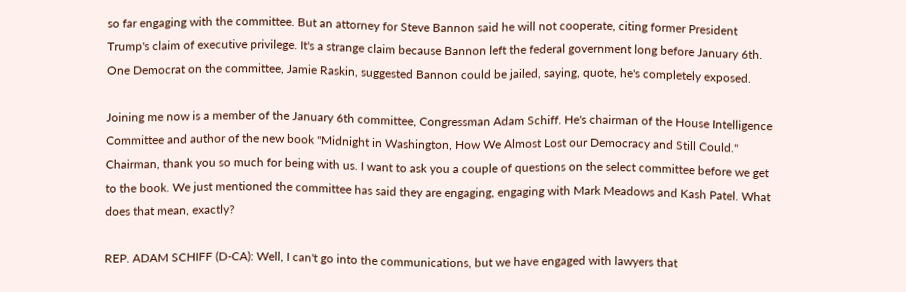so far engaging with the committee. But an attorney for Steve Bannon said he will not cooperate, citing former President Trump's claim of executive privilege. It's a strange claim because Bannon left the federal government long before January 6th. One Democrat on the committee, Jamie Raskin, suggested Bannon could be jailed, saying, quote, he's completely exposed.

Joining me now is a member of the January 6th committee, Congressman Adam Schiff. He's chairman of the House Intelligence Committee and author of the new book "Midnight in Washington, How We Almost Lost our Democracy and Still Could." Chairman, thank you so much for being with us. I want to ask you a couple of questions on the select committee before we get to the book. We just mentioned the committee has said they are engaging, engaging with Mark Meadows and Kash Patel. What does that mean, exactly?

REP. ADAM SCHIFF (D-CA): Well, I can't go into the communications, but we have engaged with lawyers that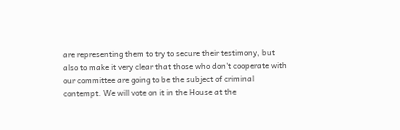are representing them to try to secure their testimony, but also to make it very clear that those who don't cooperate with our committee are going to be the subject of criminal contempt. We will vote on it in the House at the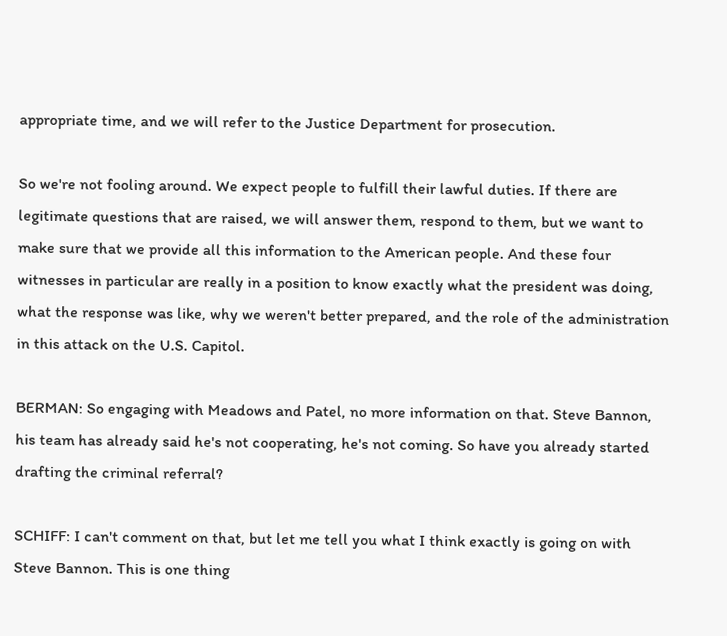appropriate time, and we will refer to the Justice Department for prosecution.

So we're not fooling around. We expect people to fulfill their lawful duties. If there are legitimate questions that are raised, we will answer them, respond to them, but we want to make sure that we provide all this information to the American people. And these four witnesses in particular are really in a position to know exactly what the president was doing, what the response was like, why we weren't better prepared, and the role of the administration in this attack on the U.S. Capitol.

BERMAN: So engaging with Meadows and Patel, no more information on that. Steve Bannon, his team has already said he's not cooperating, he's not coming. So have you already started drafting the criminal referral?

SCHIFF: I can't comment on that, but let me tell you what I think exactly is going on with Steve Bannon. This is one thing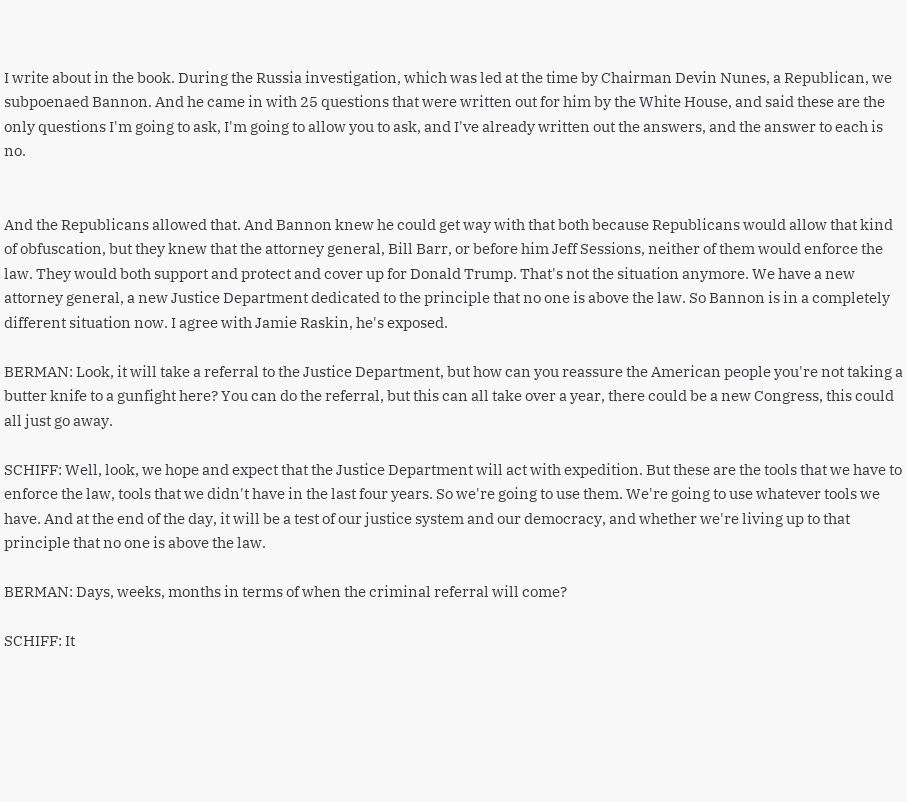I write about in the book. During the Russia investigation, which was led at the time by Chairman Devin Nunes, a Republican, we subpoenaed Bannon. And he came in with 25 questions that were written out for him by the White House, and said these are the only questions I'm going to ask, I'm going to allow you to ask, and I've already written out the answers, and the answer to each is no.


And the Republicans allowed that. And Bannon knew he could get way with that both because Republicans would allow that kind of obfuscation, but they knew that the attorney general, Bill Barr, or before him Jeff Sessions, neither of them would enforce the law. They would both support and protect and cover up for Donald Trump. That's not the situation anymore. We have a new attorney general, a new Justice Department dedicated to the principle that no one is above the law. So Bannon is in a completely different situation now. I agree with Jamie Raskin, he's exposed.

BERMAN: Look, it will take a referral to the Justice Department, but how can you reassure the American people you're not taking a butter knife to a gunfight here? You can do the referral, but this can all take over a year, there could be a new Congress, this could all just go away.

SCHIFF: Well, look, we hope and expect that the Justice Department will act with expedition. But these are the tools that we have to enforce the law, tools that we didn't have in the last four years. So we're going to use them. We're going to use whatever tools we have. And at the end of the day, it will be a test of our justice system and our democracy, and whether we're living up to that principle that no one is above the law.

BERMAN: Days, weeks, months in terms of when the criminal referral will come?

SCHIFF: It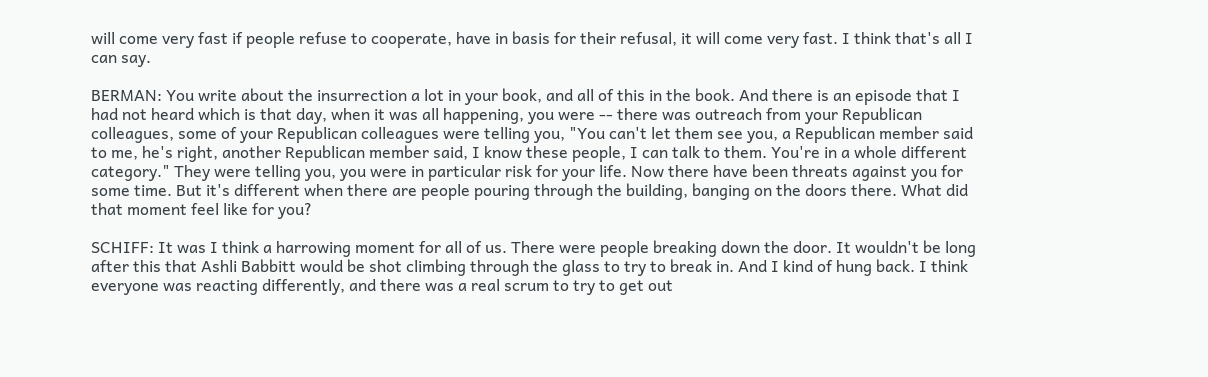will come very fast if people refuse to cooperate, have in basis for their refusal, it will come very fast. I think that's all I can say.

BERMAN: You write about the insurrection a lot in your book, and all of this in the book. And there is an episode that I had not heard which is that day, when it was all happening, you were -- there was outreach from your Republican colleagues, some of your Republican colleagues were telling you, "You can't let them see you, a Republican member said to me, he's right, another Republican member said, I know these people, I can talk to them. You're in a whole different category." They were telling you, you were in particular risk for your life. Now there have been threats against you for some time. But it's different when there are people pouring through the building, banging on the doors there. What did that moment feel like for you?

SCHIFF: It was I think a harrowing moment for all of us. There were people breaking down the door. It wouldn't be long after this that Ashli Babbitt would be shot climbing through the glass to try to break in. And I kind of hung back. I think everyone was reacting differently, and there was a real scrum to try to get out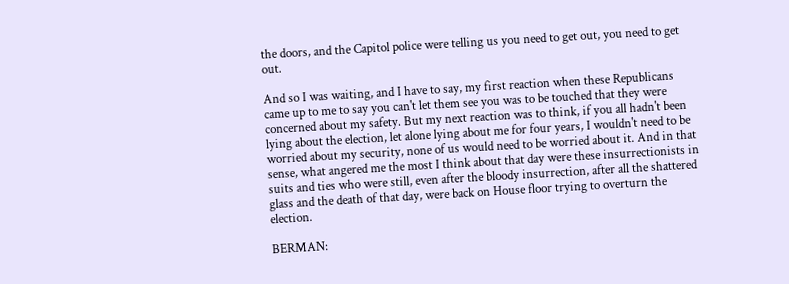the doors, and the Capitol police were telling us you need to get out, you need to get out.

And so I was waiting, and I have to say, my first reaction when these Republicans came up to me to say you can't let them see you was to be touched that they were concerned about my safety. But my next reaction was to think, if you all hadn't been lying about the election, let alone lying about me for four years, I wouldn't need to be worried about my security, none of us would need to be worried about it. And in that sense, what angered me the most I think about that day were these insurrectionists in suits and ties who were still, even after the bloody insurrection, after all the shattered glass and the death of that day, were back on House floor trying to overturn the election.

BERMAN: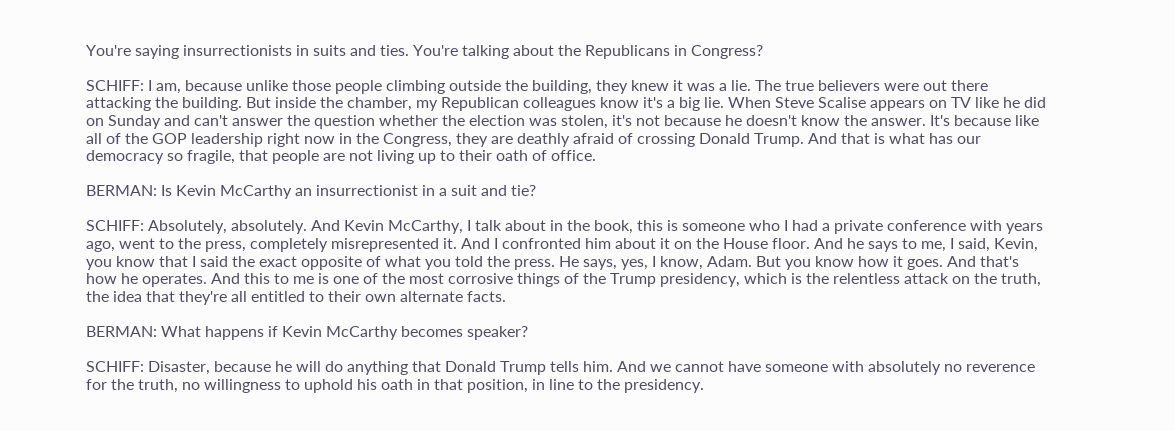You're saying insurrectionists in suits and ties. You're talking about the Republicans in Congress?

SCHIFF: I am, because unlike those people climbing outside the building, they knew it was a lie. The true believers were out there attacking the building. But inside the chamber, my Republican colleagues know it's a big lie. When Steve Scalise appears on TV like he did on Sunday and can't answer the question whether the election was stolen, it's not because he doesn't know the answer. It's because like all of the GOP leadership right now in the Congress, they are deathly afraid of crossing Donald Trump. And that is what has our democracy so fragile, that people are not living up to their oath of office.

BERMAN: Is Kevin McCarthy an insurrectionist in a suit and tie?

SCHIFF: Absolutely, absolutely. And Kevin McCarthy, I talk about in the book, this is someone who I had a private conference with years ago, went to the press, completely misrepresented it. And I confronted him about it on the House floor. And he says to me, I said, Kevin, you know that I said the exact opposite of what you told the press. He says, yes, I know, Adam. But you know how it goes. And that's how he operates. And this to me is one of the most corrosive things of the Trump presidency, which is the relentless attack on the truth, the idea that they're all entitled to their own alternate facts.

BERMAN: What happens if Kevin McCarthy becomes speaker?

SCHIFF: Disaster, because he will do anything that Donald Trump tells him. And we cannot have someone with absolutely no reverence for the truth, no willingness to uphold his oath in that position, in line to the presidency.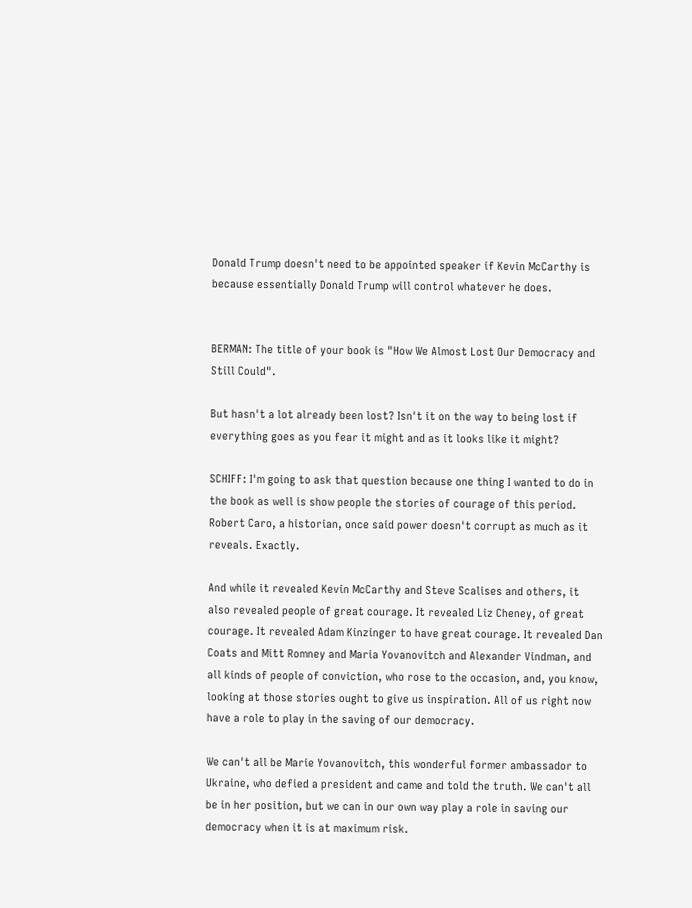Donald Trump doesn't need to be appointed speaker if Kevin McCarthy is because essentially Donald Trump will control whatever he does.


BERMAN: The title of your book is "How We Almost Lost Our Democracy and Still Could".

But hasn't a lot already been lost? Isn't it on the way to being lost if everything goes as you fear it might and as it looks like it might?

SCHIFF: I'm going to ask that question because one thing I wanted to do in the book as well is show people the stories of courage of this period. Robert Caro, a historian, once said power doesn't corrupt as much as it reveals. Exactly.

And while it revealed Kevin McCarthy and Steve Scalises and others, it also revealed people of great courage. It revealed Liz Cheney, of great courage. It revealed Adam Kinzinger to have great courage. It revealed Dan Coats and Mitt Romney and Maria Yovanovitch and Alexander Vindman, and all kinds of people of conviction, who rose to the occasion, and, you know, looking at those stories ought to give us inspiration. All of us right now have a role to play in the saving of our democracy.

We can't all be Marie Yovanovitch, this wonderful former ambassador to Ukraine, who defied a president and came and told the truth. We can't all be in her position, but we can in our own way play a role in saving our democracy when it is at maximum risk.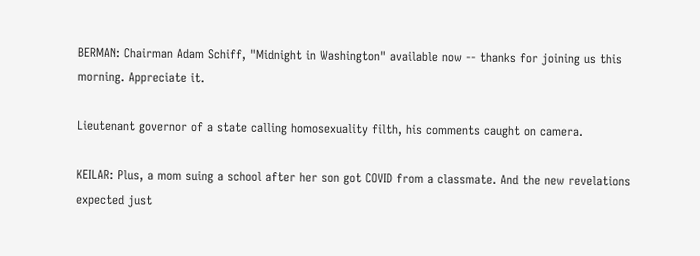BERMAN: Chairman Adam Schiff, "Midnight in Washington" available now -- thanks for joining us this morning. Appreciate it.

Lieutenant governor of a state calling homosexuality filth, his comments caught on camera.

KEILAR: Plus, a mom suing a school after her son got COVID from a classmate. And the new revelations expected just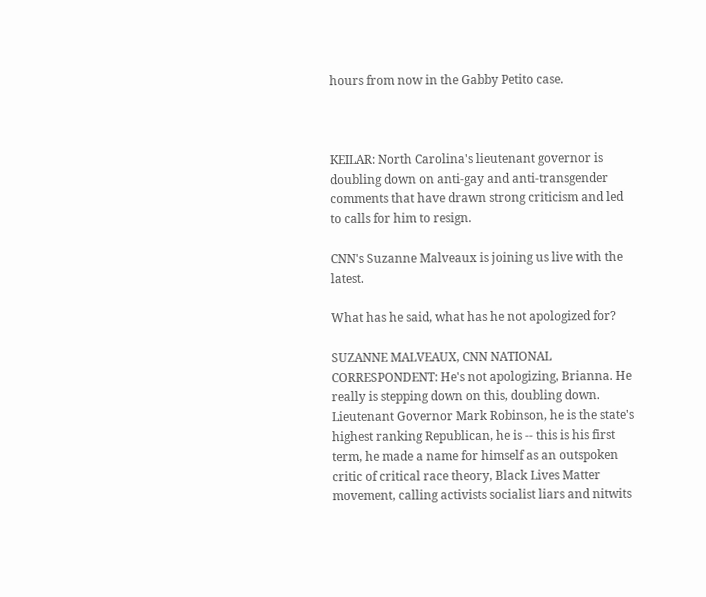hours from now in the Gabby Petito case.



KEILAR: North Carolina's lieutenant governor is doubling down on anti-gay and anti-transgender comments that have drawn strong criticism and led to calls for him to resign.

CNN's Suzanne Malveaux is joining us live with the latest.

What has he said, what has he not apologized for?

SUZANNE MALVEAUX, CNN NATIONAL CORRESPONDENT: He's not apologizing, Brianna. He really is stepping down on this, doubling down. Lieutenant Governor Mark Robinson, he is the state's highest ranking Republican, he is -- this is his first term, he made a name for himself as an outspoken critic of critical race theory, Black Lives Matter movement, calling activists socialist liars and nitwits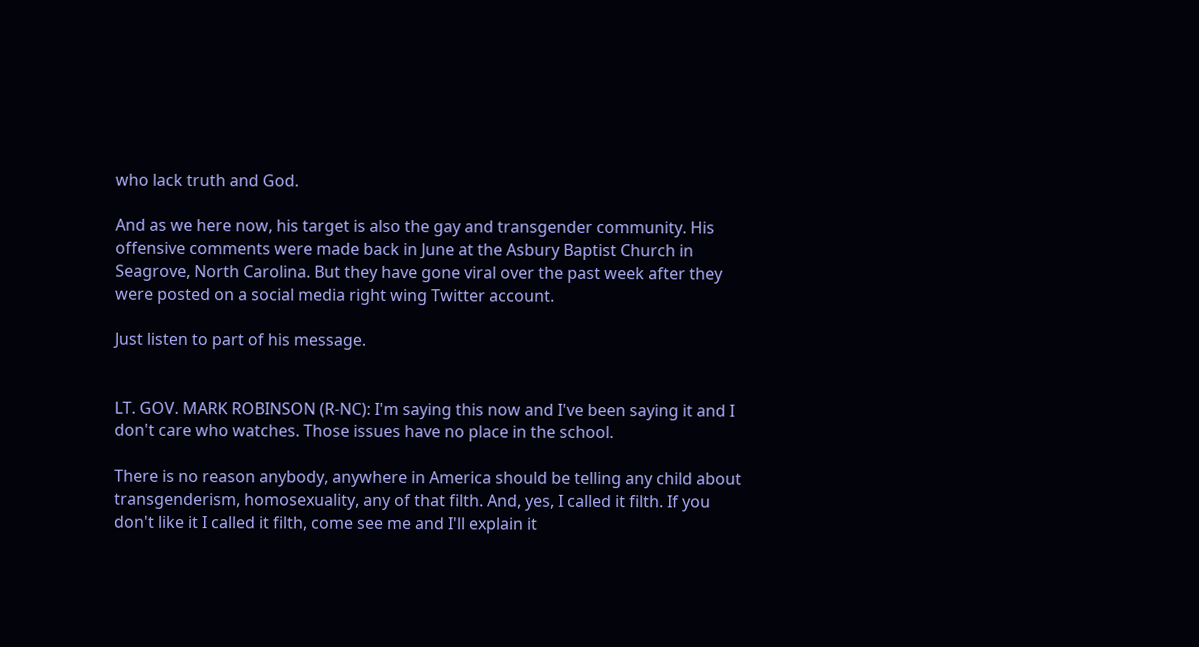who lack truth and God.

And as we here now, his target is also the gay and transgender community. His offensive comments were made back in June at the Asbury Baptist Church in Seagrove, North Carolina. But they have gone viral over the past week after they were posted on a social media right wing Twitter account.

Just listen to part of his message.


LT. GOV. MARK ROBINSON (R-NC): I'm saying this now and I've been saying it and I don't care who watches. Those issues have no place in the school.

There is no reason anybody, anywhere in America should be telling any child about transgenderism, homosexuality, any of that filth. And, yes, I called it filth. If you don't like it I called it filth, come see me and I'll explain it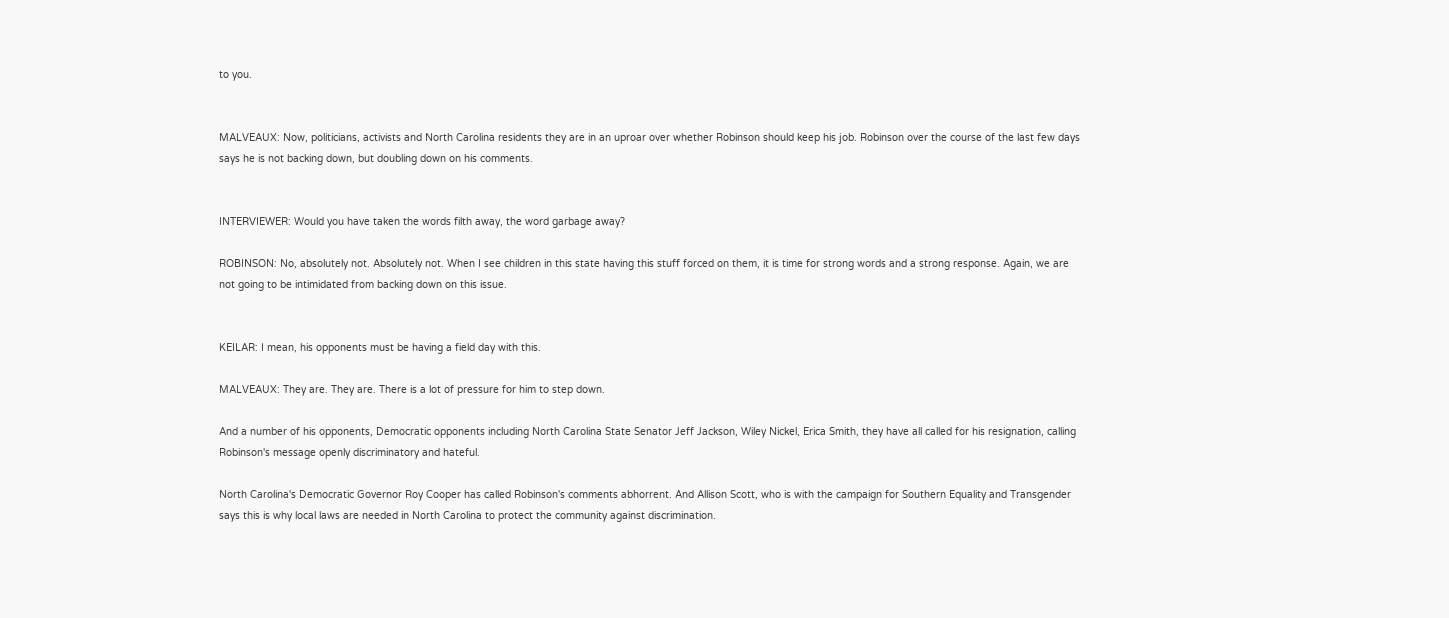to you.


MALVEAUX: Now, politicians, activists and North Carolina residents they are in an uproar over whether Robinson should keep his job. Robinson over the course of the last few days says he is not backing down, but doubling down on his comments.


INTERVIEWER: Would you have taken the words filth away, the word garbage away?

ROBINSON: No, absolutely not. Absolutely not. When I see children in this state having this stuff forced on them, it is time for strong words and a strong response. Again, we are not going to be intimidated from backing down on this issue.


KEILAR: I mean, his opponents must be having a field day with this.

MALVEAUX: They are. They are. There is a lot of pressure for him to step down.

And a number of his opponents, Democratic opponents including North Carolina State Senator Jeff Jackson, Wiley Nickel, Erica Smith, they have all called for his resignation, calling Robinson's message openly discriminatory and hateful.

North Carolina's Democratic Governor Roy Cooper has called Robinson's comments abhorrent. And Allison Scott, who is with the campaign for Southern Equality and Transgender says this is why local laws are needed in North Carolina to protect the community against discrimination.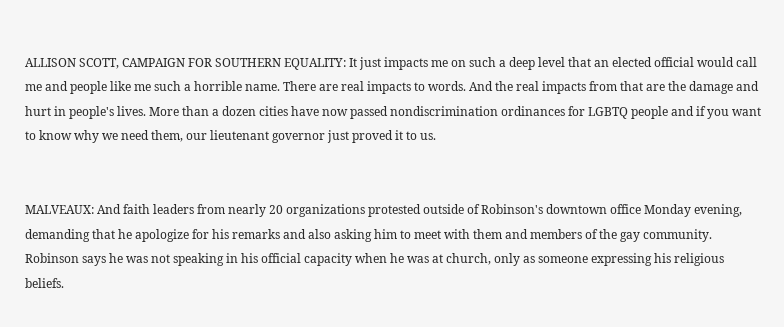ALLISON SCOTT, CAMPAIGN FOR SOUTHERN EQUALITY: It just impacts me on such a deep level that an elected official would call me and people like me such a horrible name. There are real impacts to words. And the real impacts from that are the damage and hurt in people's lives. More than a dozen cities have now passed nondiscrimination ordinances for LGBTQ people and if you want to know why we need them, our lieutenant governor just proved it to us.


MALVEAUX: And faith leaders from nearly 20 organizations protested outside of Robinson's downtown office Monday evening, demanding that he apologize for his remarks and also asking him to meet with them and members of the gay community. Robinson says he was not speaking in his official capacity when he was at church, only as someone expressing his religious beliefs.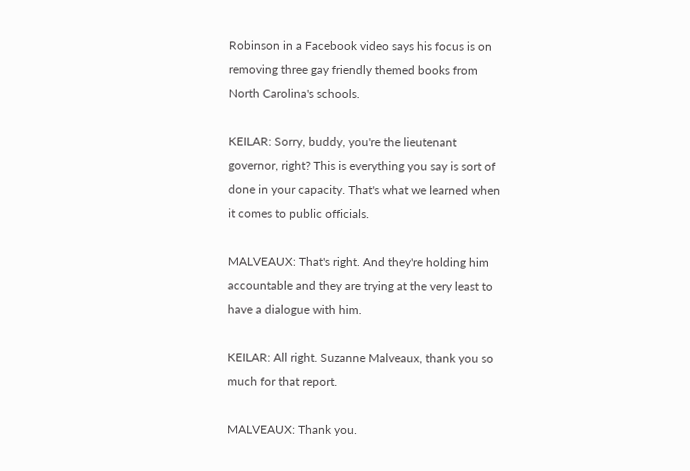Robinson in a Facebook video says his focus is on removing three gay friendly themed books from North Carolina's schools.

KEILAR: Sorry, buddy, you're the lieutenant governor, right? This is everything you say is sort of done in your capacity. That's what we learned when it comes to public officials.

MALVEAUX: That's right. And they're holding him accountable and they are trying at the very least to have a dialogue with him.

KEILAR: All right. Suzanne Malveaux, thank you so much for that report.

MALVEAUX: Thank you.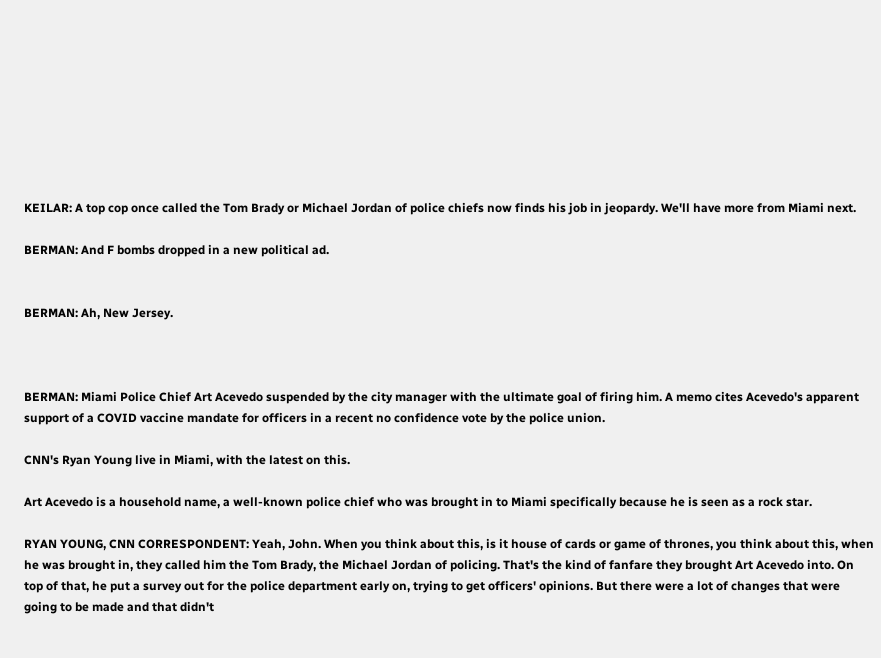KEILAR: A top cop once called the Tom Brady or Michael Jordan of police chiefs now finds his job in jeopardy. We'll have more from Miami next.

BERMAN: And F bombs dropped in a new political ad.


BERMAN: Ah, New Jersey.



BERMAN: Miami Police Chief Art Acevedo suspended by the city manager with the ultimate goal of firing him. A memo cites Acevedo's apparent support of a COVID vaccine mandate for officers in a recent no confidence vote by the police union.

CNN's Ryan Young live in Miami, with the latest on this.

Art Acevedo is a household name, a well-known police chief who was brought in to Miami specifically because he is seen as a rock star.

RYAN YOUNG, CNN CORRESPONDENT: Yeah, John. When you think about this, is it house of cards or game of thrones, you think about this, when he was brought in, they called him the Tom Brady, the Michael Jordan of policing. That's the kind of fanfare they brought Art Acevedo into. On top of that, he put a survey out for the police department early on, trying to get officers' opinions. But there were a lot of changes that were going to be made and that didn't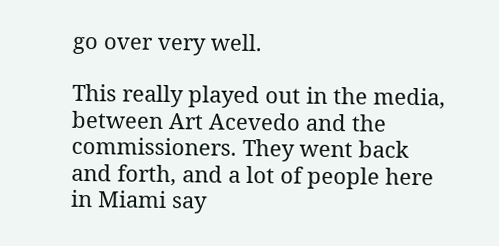go over very well.

This really played out in the media, between Art Acevedo and the commissioners. They went back and forth, and a lot of people here in Miami say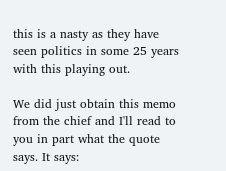this is a nasty as they have seen politics in some 25 years with this playing out.

We did just obtain this memo from the chief and I'll read to you in part what the quote says. It says: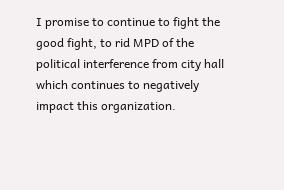I promise to continue to fight the good fight, to rid MPD of the political interference from city hall which continues to negatively impact this organization.